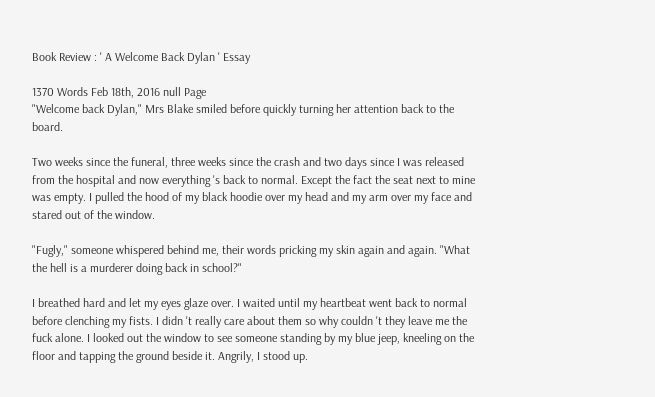Book Review : ' A Welcome Back Dylan ' Essay

1370 Words Feb 18th, 2016 null Page
"Welcome back Dylan," Mrs Blake smiled before quickly turning her attention back to the board.

Two weeks since the funeral, three weeks since the crash and two days since I was released from the hospital and now everything 's back to normal. Except the fact the seat next to mine was empty. I pulled the hood of my black hoodie over my head and my arm over my face and stared out of the window.

"Fugly," someone whispered behind me, their words pricking my skin again and again. "What the hell is a murderer doing back in school?"

I breathed hard and let my eyes glaze over. I waited until my heartbeat went back to normal before clenching my fists. I didn 't really care about them so why couldn 't they leave me the fuck alone. I looked out the window to see someone standing by my blue jeep, kneeling on the floor and tapping the ground beside it. Angrily, I stood up.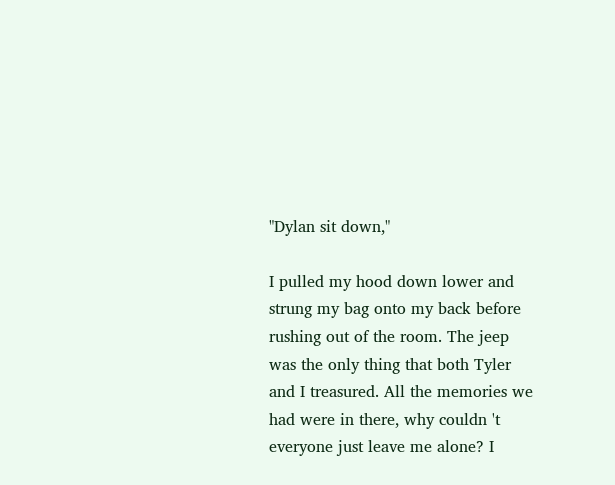"Dylan sit down,"

I pulled my hood down lower and strung my bag onto my back before rushing out of the room. The jeep was the only thing that both Tyler and I treasured. All the memories we had were in there, why couldn 't everyone just leave me alone? I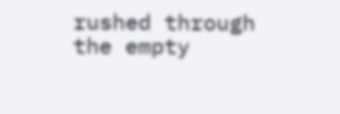rushed through the empty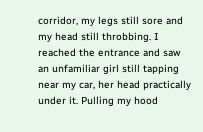corridor, my legs still sore and my head still throbbing. I reached the entrance and saw an unfamiliar girl still tapping near my car, her head practically under it. Pulling my hood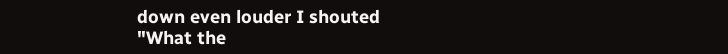down even louder I shouted
"What the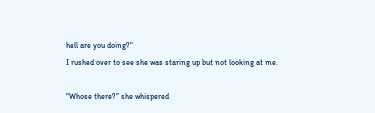hell are you doing?"
I rushed over to see she was staring up but not looking at me.

"Whose there?" she whispered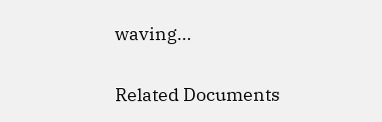waving…

Related Documents